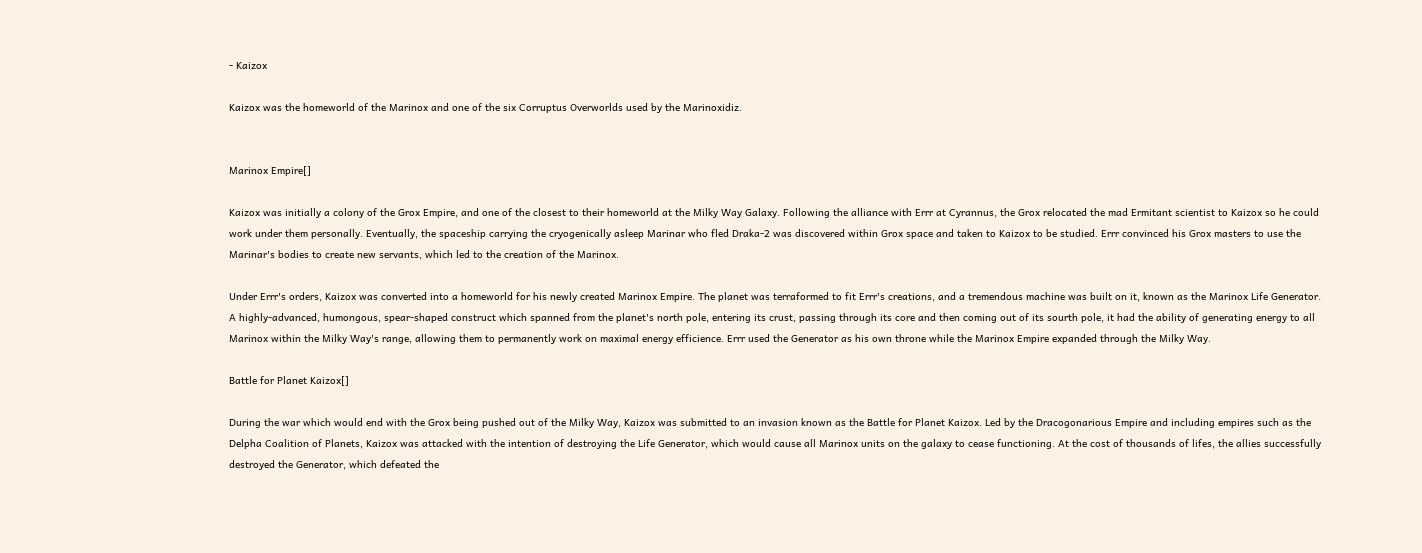- Kaizox

Kaizox was the homeworld of the Marinox and one of the six Corruptus Overworlds used by the Marinoxidiz.


Marinox Empire[]

Kaizox was initially a colony of the Grox Empire, and one of the closest to their homeworld at the Milky Way Galaxy. Following the alliance with Errr at Cyrannus, the Grox relocated the mad Ermitant scientist to Kaizox so he could work under them personally. Eventually, the spaceship carrying the cryogenically asleep Marinar who fled Draka-2 was discovered within Grox space and taken to Kaizox to be studied. Errr convinced his Grox masters to use the Marinar's bodies to create new servants, which led to the creation of the Marinox.

Under Errr's orders, Kaizox was converted into a homeworld for his newly created Marinox Empire. The planet was terraformed to fit Errr's creations, and a tremendous machine was built on it, known as the Marinox Life Generator. A highly-advanced, humongous, spear-shaped construct which spanned from the planet's north pole, entering its crust, passing through its core and then coming out of its sourth pole, it had the ability of generating energy to all Marinox within the Milky Way's range, allowing them to permanently work on maximal energy efficience. Errr used the Generator as his own throne while the Marinox Empire expanded through the Milky Way.

Battle for Planet Kaizox[]

During the war which would end with the Grox being pushed out of the Milky Way, Kaizox was submitted to an invasion known as the Battle for Planet Kaizox. Led by the Dracogonarious Empire and including empires such as the Delpha Coalition of Planets, Kaizox was attacked with the intention of destroying the Life Generator, which would cause all Marinox units on the galaxy to cease functioning. At the cost of thousands of lifes, the allies successfully destroyed the Generator, which defeated the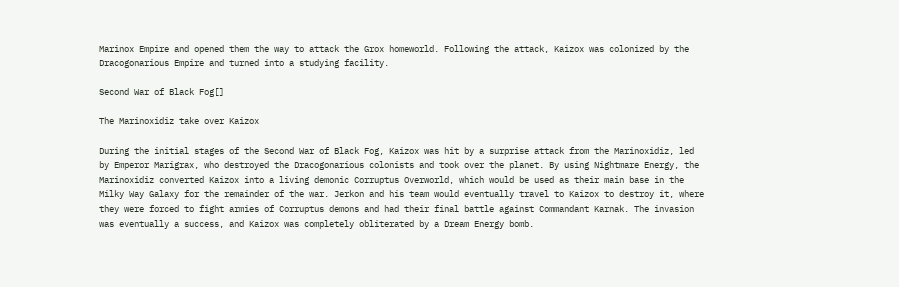Marinox Empire and opened them the way to attack the Grox homeworld. Following the attack, Kaizox was colonized by the Dracogonarious Empire and turned into a studying facility.

Second War of Black Fog[]

The Marinoxidiz take over Kaizox

During the initial stages of the Second War of Black Fog, Kaizox was hit by a surprise attack from the Marinoxidiz, led by Emperor Marigrax, who destroyed the Dracogonarious colonists and took over the planet. By using Nightmare Energy, the Marinoxidiz converted Kaizox into a living demonic Corruptus Overworld, which would be used as their main base in the Milky Way Galaxy for the remainder of the war. Jerkon and his team would eventually travel to Kaizox to destroy it, where they were forced to fight armies of Corruptus demons and had their final battle against Commandant Karnak. The invasion was eventually a success, and Kaizox was completely obliterated by a Dream Energy bomb.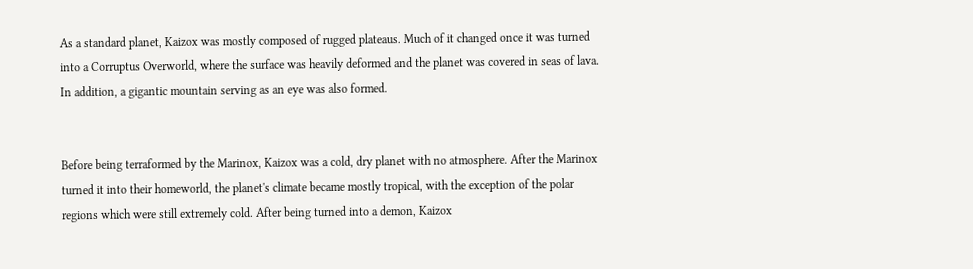As a standard planet, Kaizox was mostly composed of rugged plateaus. Much of it changed once it was turned into a Corruptus Overworld, where the surface was heavily deformed and the planet was covered in seas of lava. In addition, a gigantic mountain serving as an eye was also formed.


Before being terraformed by the Marinox, Kaizox was a cold, dry planet with no atmosphere. After the Marinox turned it into their homeworld, the planet's climate became mostly tropical, with the exception of the polar regions which were still extremely cold. After being turned into a demon, Kaizox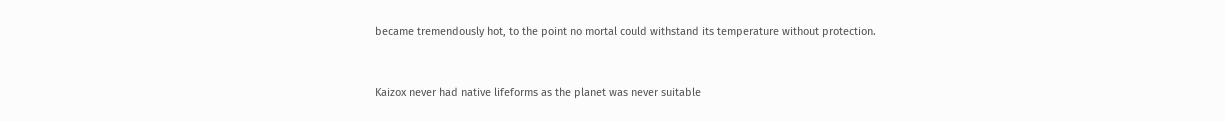became tremendously hot, to the point no mortal could withstand its temperature without protection.


Kaizox never had native lifeforms as the planet was never suitable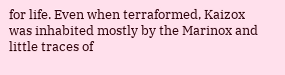for life. Even when terraformed, Kaizox was inhabited mostly by the Marinox and little traces of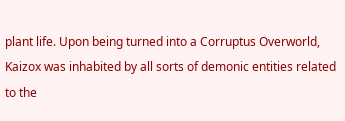plant life. Upon being turned into a Corruptus Overworld, Kaizox was inhabited by all sorts of demonic entities related to the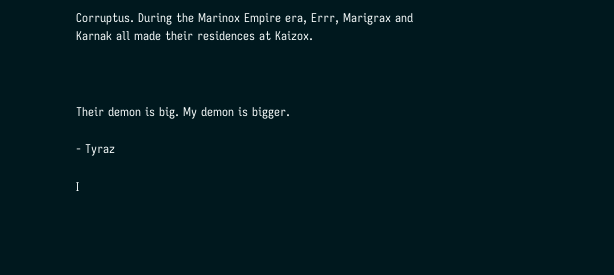Corruptus. During the Marinox Empire era, Errr, Marigrax and Karnak all made their residences at Kaizox.



Their demon is big. My demon is bigger.

- Tyraz

I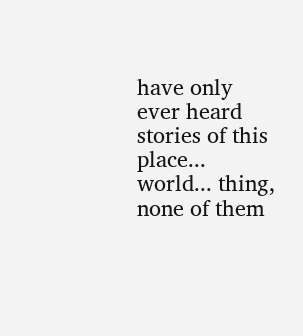have only ever heard stories of this place... world... thing, none of them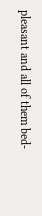pleasant and all of them bed-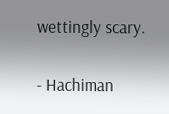wettingly scary.

- Hachiman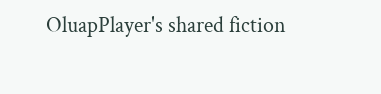OluapPlayer's shared fiction